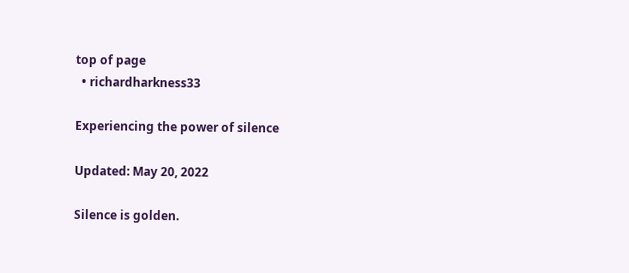top of page
  • richardharkness33

Experiencing the power of silence

Updated: May 20, 2022

Silence is golden.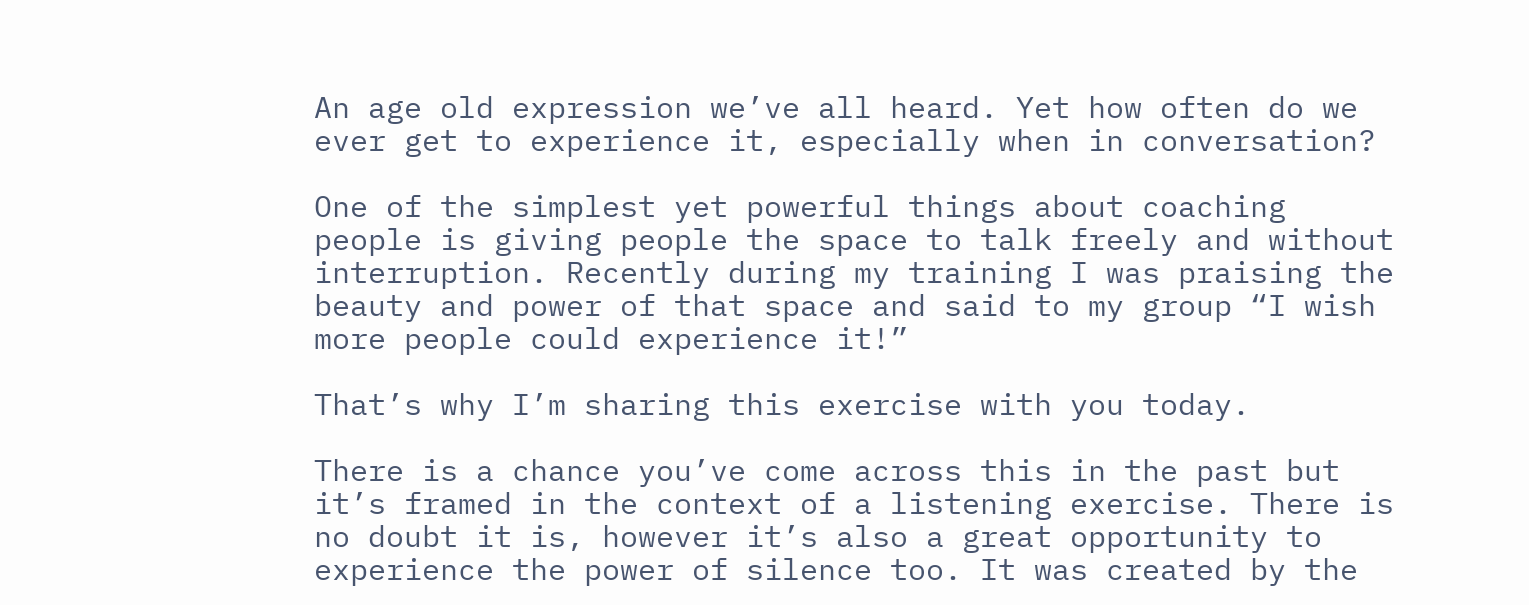An age old expression we’ve all heard. Yet how often do we ever get to experience it, especially when in conversation?

One of the simplest yet powerful things about coaching people is giving people the space to talk freely and without interruption. Recently during my training I was praising the beauty and power of that space and said to my group “I wish more people could experience it!”

That’s why I’m sharing this exercise with you today.

There is a chance you’ve come across this in the past but it’s framed in the context of a listening exercise. There is no doubt it is, however it’s also a great opportunity to experience the power of silence too. It was created by the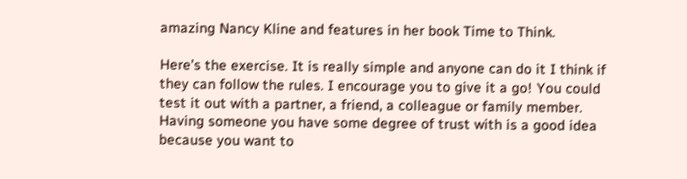amazing Nancy Kline and features in her book Time to Think.

Here’s the exercise. It is really simple and anyone can do it I think if they can follow the rules. I encourage you to give it a go! You could test it out with a partner, a friend, a colleague or family member. Having someone you have some degree of trust with is a good idea because you want to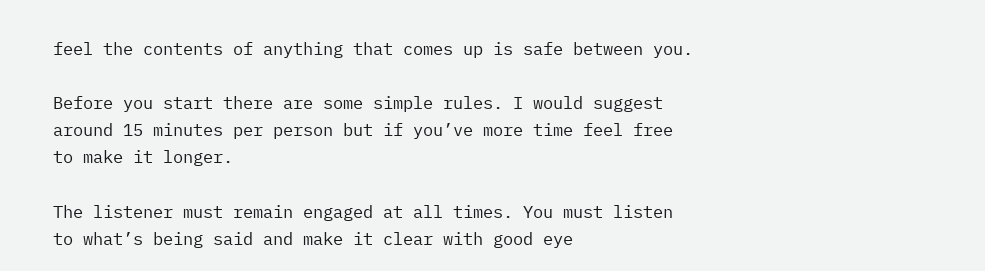feel the contents of anything that comes up is safe between you.

Before you start there are some simple rules. I would suggest around 15 minutes per person but if you’ve more time feel free to make it longer.

The listener must remain engaged at all times. You must listen to what’s being said and make it clear with good eye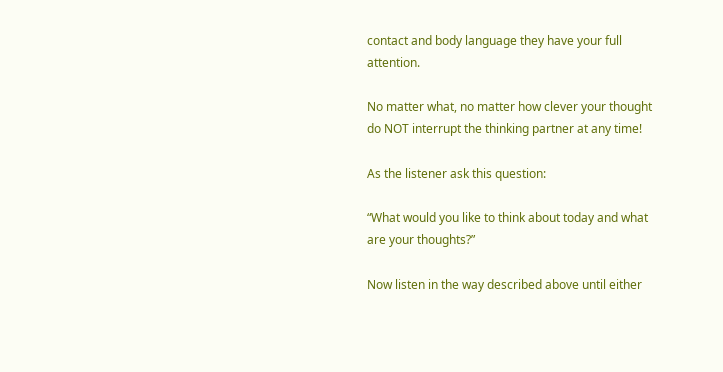contact and body language they have your full attention.

No matter what, no matter how clever your thought do NOT interrupt the thinking partner at any time!

As the listener ask this question:

“What would you like to think about today and what are your thoughts?”

Now listen in the way described above until either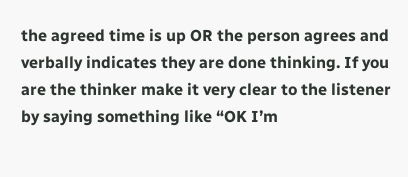the agreed time is up OR the person agrees and verbally indicates they are done thinking. If you are the thinker make it very clear to the listener by saying something like “OK I’m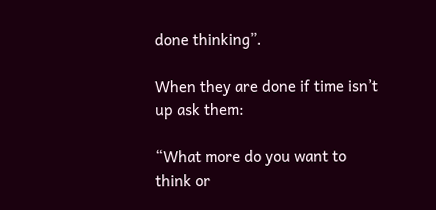done thinking”.

When they are done if time isn’t up ask them:

“What more do you want to think or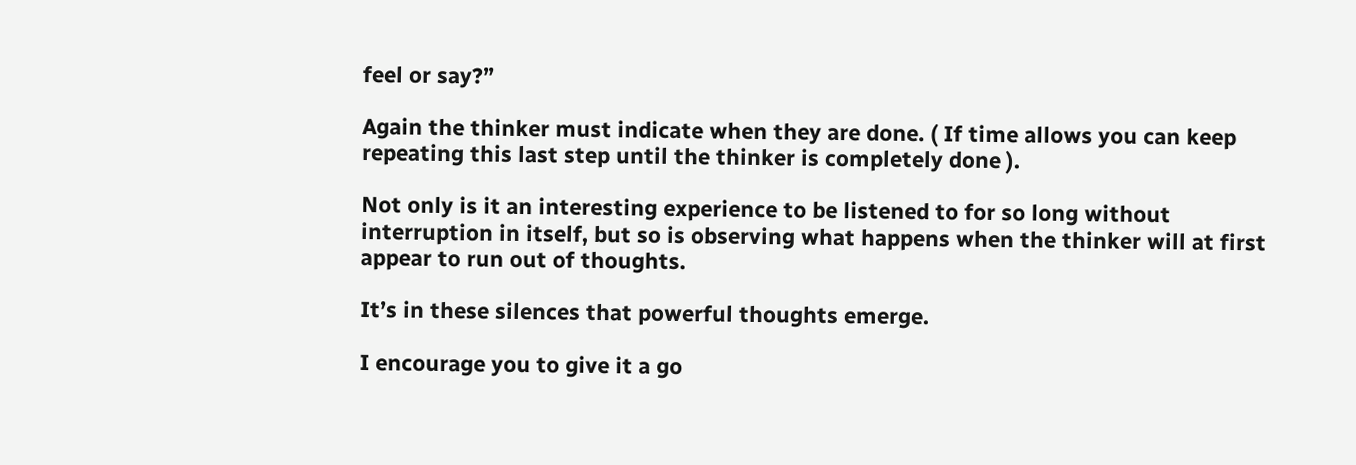feel or say?”

Again the thinker must indicate when they are done. ( If time allows you can keep repeating this last step until the thinker is completely done ).

Not only is it an interesting experience to be listened to for so long without interruption in itself, but so is observing what happens when the thinker will at first appear to run out of thoughts.

It’s in these silences that powerful thoughts emerge.

I encourage you to give it a go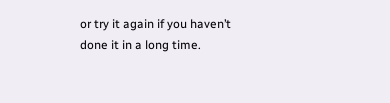or try it again if you haven’t done it in a long time.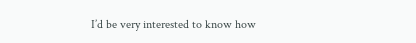I’d be very interested to know how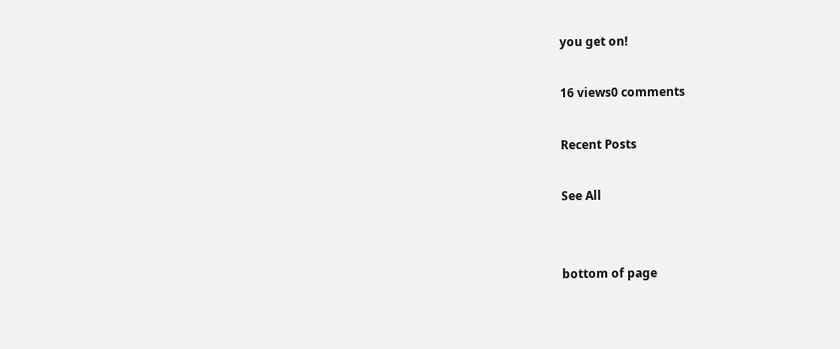you get on!

16 views0 comments

Recent Posts

See All


bottom of page